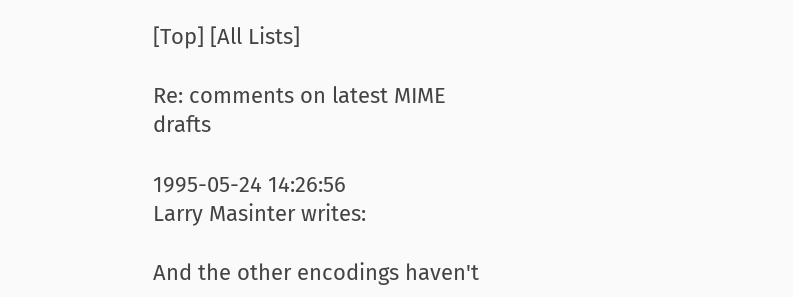[Top] [All Lists]

Re: comments on latest MIME drafts

1995-05-24 14:26:56
Larry Masinter writes:

And the other encodings haven't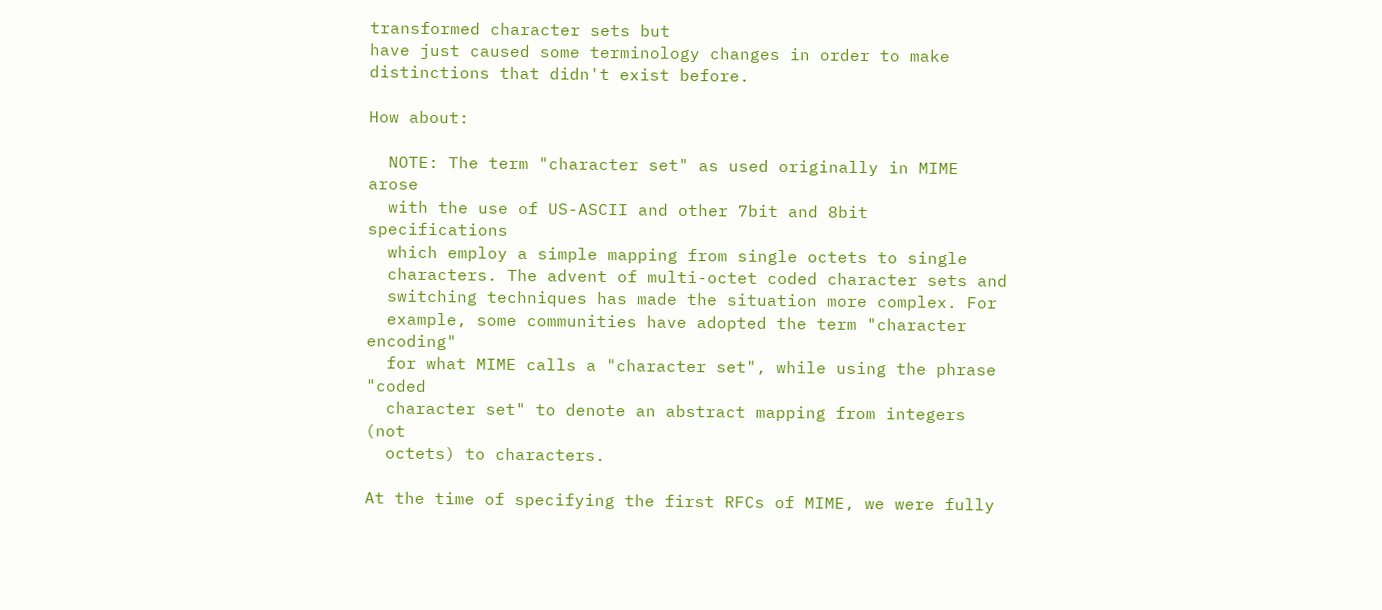transformed character sets but
have just caused some terminology changes in order to make
distinctions that didn't exist before.

How about:

  NOTE: The term "character set" as used originally in MIME arose
  with the use of US-ASCII and other 7bit and 8bit specifications
  which employ a simple mapping from single octets to single
  characters. The advent of multi-octet coded character sets and
  switching techniques has made the situation more complex. For
  example, some communities have adopted the term "character encoding"
  for what MIME calls a "character set", while using the phrase "coded
  character set" to denote an abstract mapping from integers (not
  octets) to characters.

At the time of specifying the first RFCs of MIME, we were fully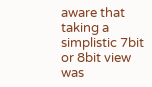aware that taking a simplistic 7bit or 8bit view was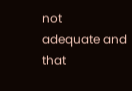not
adequate and that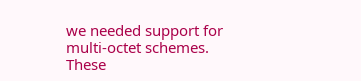we needed support for multi-octet schemes.
These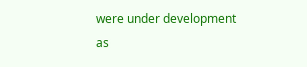were under development as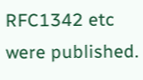RFC1342 etc were published.